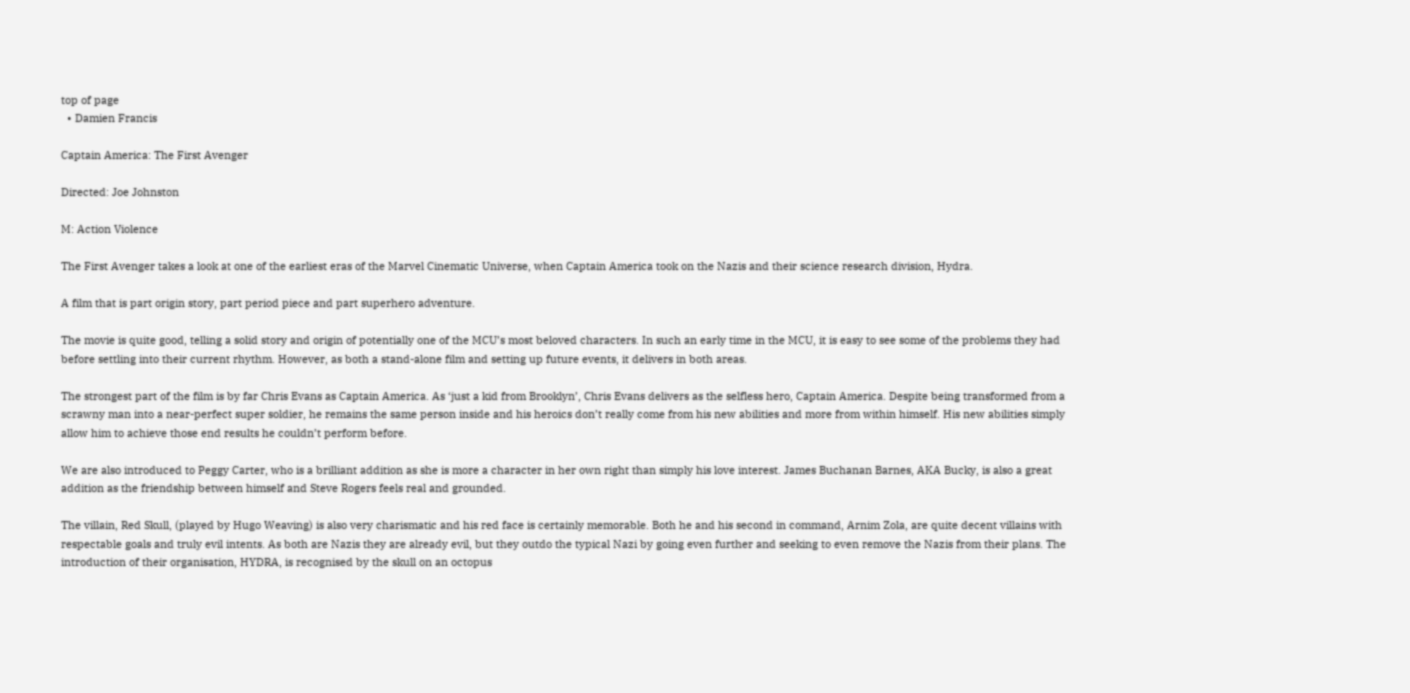top of page
  • Damien Francis

Captain America: The First Avenger

Directed: Joe Johnston

M: Action Violence

The First Avenger takes a look at one of the earliest eras of the Marvel Cinematic Universe, when Captain America took on the Nazis and their science research division, Hydra.

A film that is part origin story, part period piece and part superhero adventure.

The movie is quite good, telling a solid story and origin of potentially one of the MCU’s most beloved characters. In such an early time in the MCU, it is easy to see some of the problems they had before settling into their current rhythm. However, as both a stand-alone film and setting up future events, it delivers in both areas.

The strongest part of the film is by far Chris Evans as Captain America. As ‘just a kid from Brooklyn’, Chris Evans delivers as the selfless hero, Captain America. Despite being transformed from a scrawny man into a near-perfect super soldier, he remains the same person inside and his heroics don’t really come from his new abilities and more from within himself. His new abilities simply allow him to achieve those end results he couldn’t perform before.

We are also introduced to Peggy Carter, who is a brilliant addition as she is more a character in her own right than simply his love interest. James Buchanan Barnes, AKA Bucky, is also a great addition as the friendship between himself and Steve Rogers feels real and grounded.

The villain, Red Skull, (played by Hugo Weaving) is also very charismatic and his red face is certainly memorable. Both he and his second in command, Arnim Zola, are quite decent villains with respectable goals and truly evil intents. As both are Nazis they are already evil, but they outdo the typical Nazi by going even further and seeking to even remove the Nazis from their plans. The introduction of their organisation, HYDRA, is recognised by the skull on an octopus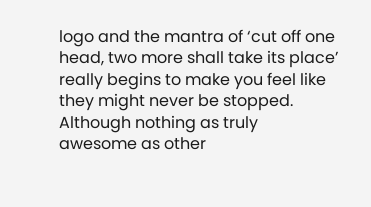logo and the mantra of ‘cut off one head, two more shall take its place’ really begins to make you feel like they might never be stopped. Although nothing as truly awesome as other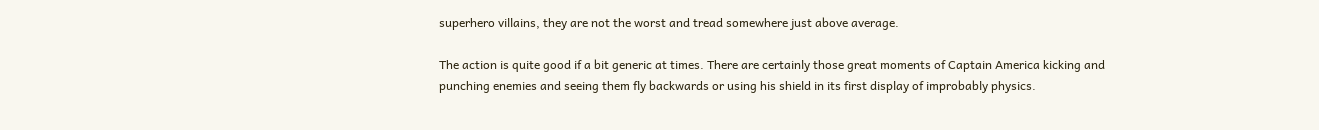superhero villains, they are not the worst and tread somewhere just above average.

The action is quite good if a bit generic at times. There are certainly those great moments of Captain America kicking and punching enemies and seeing them fly backwards or using his shield in its first display of improbably physics.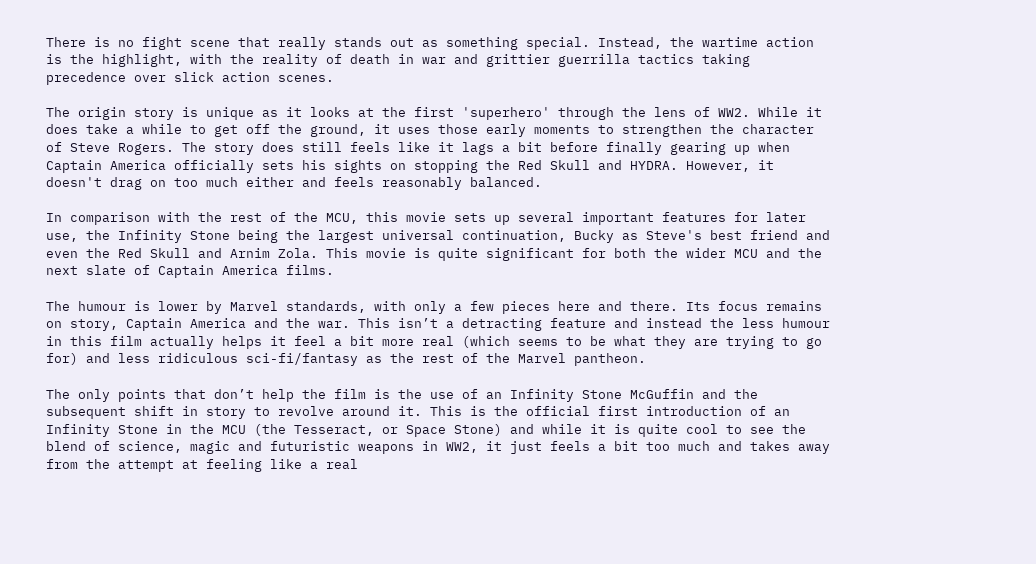There is no fight scene that really stands out as something special. Instead, the wartime action is the highlight, with the reality of death in war and grittier guerrilla tactics taking precedence over slick action scenes.

The origin story is unique as it looks at the first 'superhero' through the lens of WW2. While it does take a while to get off the ground, it uses those early moments to strengthen the character of Steve Rogers. The story does still feels like it lags a bit before finally gearing up when Captain America officially sets his sights on stopping the Red Skull and HYDRA. However, it doesn't drag on too much either and feels reasonably balanced.

In comparison with the rest of the MCU, this movie sets up several important features for later use, the Infinity Stone being the largest universal continuation, Bucky as Steve's best friend and even the Red Skull and Arnim Zola. This movie is quite significant for both the wider MCU and the next slate of Captain America films.

The humour is lower by Marvel standards, with only a few pieces here and there. Its focus remains on story, Captain America and the war. This isn’t a detracting feature and instead the less humour in this film actually helps it feel a bit more real (which seems to be what they are trying to go for) and less ridiculous sci-fi/fantasy as the rest of the Marvel pantheon.

The only points that don’t help the film is the use of an Infinity Stone McGuffin and the subsequent shift in story to revolve around it. This is the official first introduction of an Infinity Stone in the MCU (the Tesseract, or Space Stone) and while it is quite cool to see the blend of science, magic and futuristic weapons in WW2, it just feels a bit too much and takes away from the attempt at feeling like a real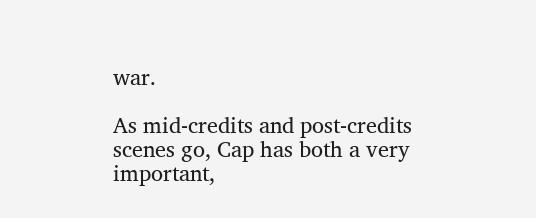war.

As mid-credits and post-credits scenes go, Cap has both a very important,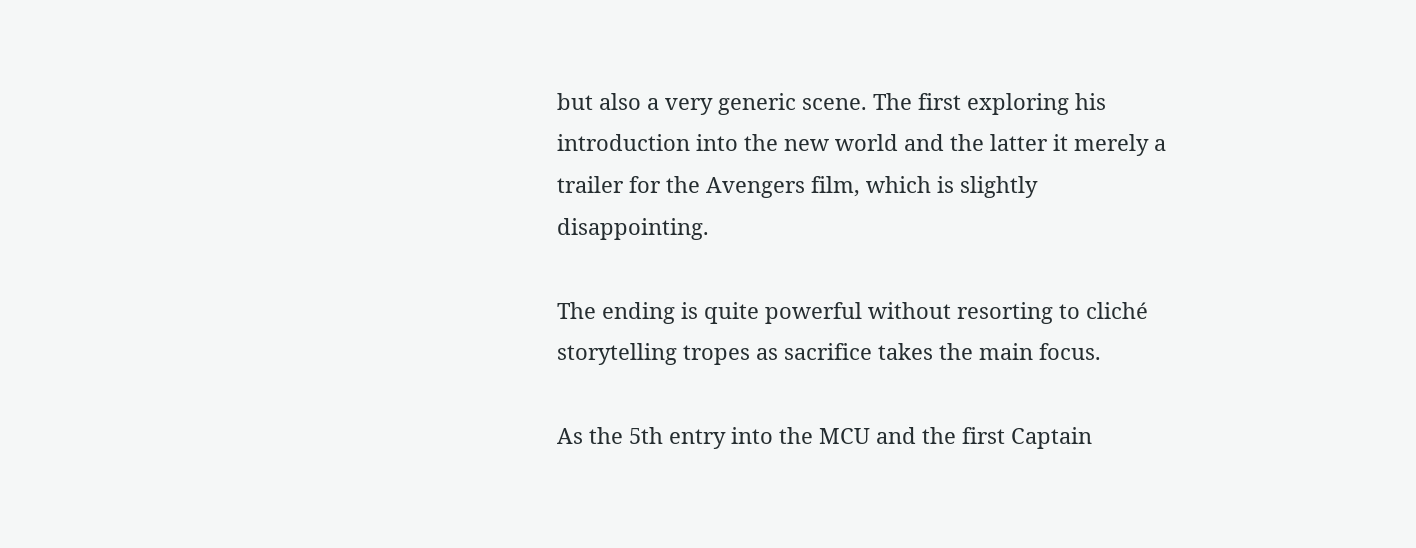but also a very generic scene. The first exploring his introduction into the new world and the latter it merely a trailer for the Avengers film, which is slightly disappointing.

The ending is quite powerful without resorting to cliché storytelling tropes as sacrifice takes the main focus.

As the 5th entry into the MCU and the first Captain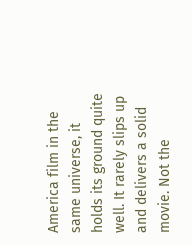America film in the same universe, it holds its ground quite well. It rarely slips up and delivers a solid movie. Not the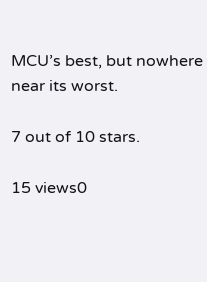MCU’s best, but nowhere near its worst.

7 out of 10 stars.

15 views0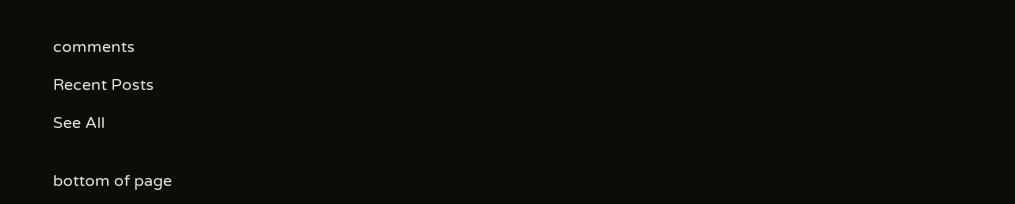comments

Recent Posts

See All


bottom of page